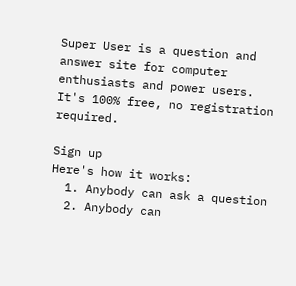Super User is a question and answer site for computer enthusiasts and power users. It's 100% free, no registration required.

Sign up
Here's how it works:
  1. Anybody can ask a question
  2. Anybody can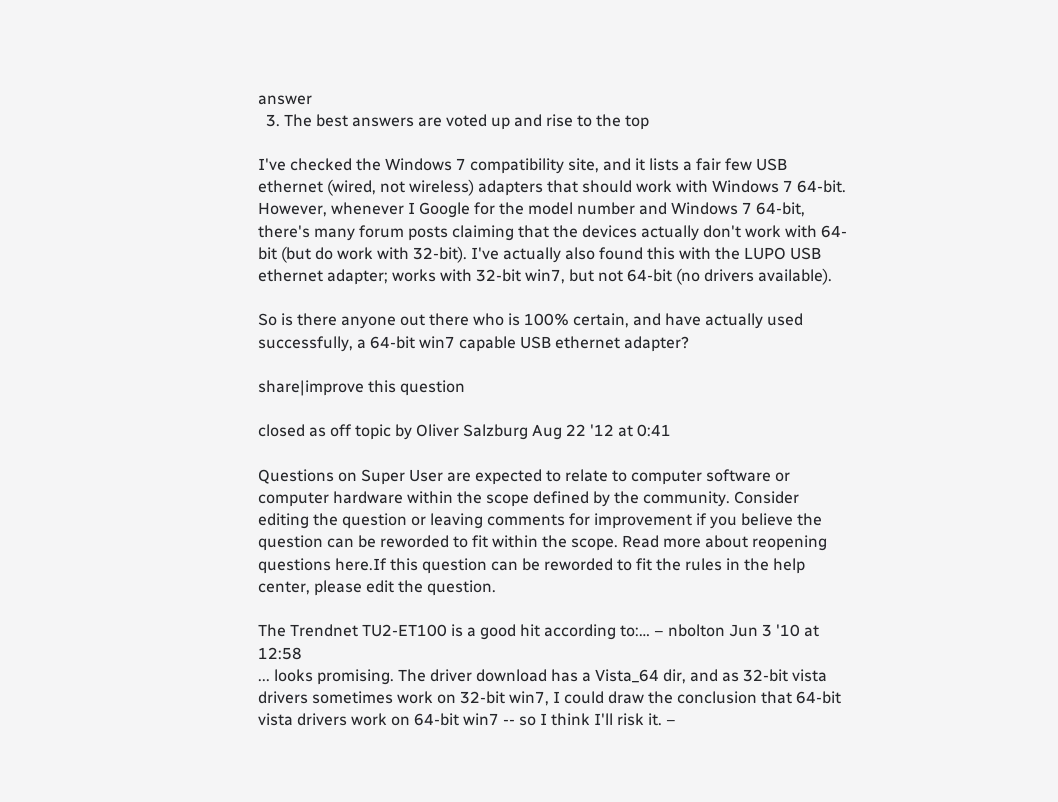answer
  3. The best answers are voted up and rise to the top

I've checked the Windows 7 compatibility site, and it lists a fair few USB ethernet (wired, not wireless) adapters that should work with Windows 7 64-bit. However, whenever I Google for the model number and Windows 7 64-bit, there's many forum posts claiming that the devices actually don't work with 64-bit (but do work with 32-bit). I've actually also found this with the LUPO USB ethernet adapter; works with 32-bit win7, but not 64-bit (no drivers available).

So is there anyone out there who is 100% certain, and have actually used successfully, a 64-bit win7 capable USB ethernet adapter?

share|improve this question

closed as off topic by Oliver Salzburg Aug 22 '12 at 0:41

Questions on Super User are expected to relate to computer software or computer hardware within the scope defined by the community. Consider editing the question or leaving comments for improvement if you believe the question can be reworded to fit within the scope. Read more about reopening questions here.If this question can be reworded to fit the rules in the help center, please edit the question.

The Trendnet TU2-ET100 is a good hit according to:… – nbolton Jun 3 '10 at 12:58
... looks promising. The driver download has a Vista_64 dir, and as 32-bit vista drivers sometimes work on 32-bit win7, I could draw the conclusion that 64-bit vista drivers work on 64-bit win7 -- so I think I'll risk it. –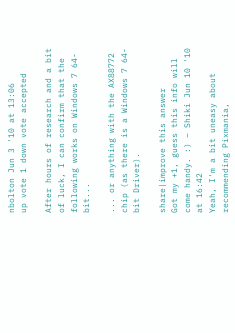nbolton Jun 3 '10 at 13:06
up vote 1 down vote accepted

After hours of research and a bit of luck, I can confirm that the following works on Windows 7 64-bit...

... or anything with the AX88772 chip (as there is a Windows 7 64-bit Driver).

share|improve this answer
Got my +1, guess this info will come handy. :) – Shiki Jun 10 '10 at 16:42
Yeah, I'm a bit uneasy about recommending Pixmania,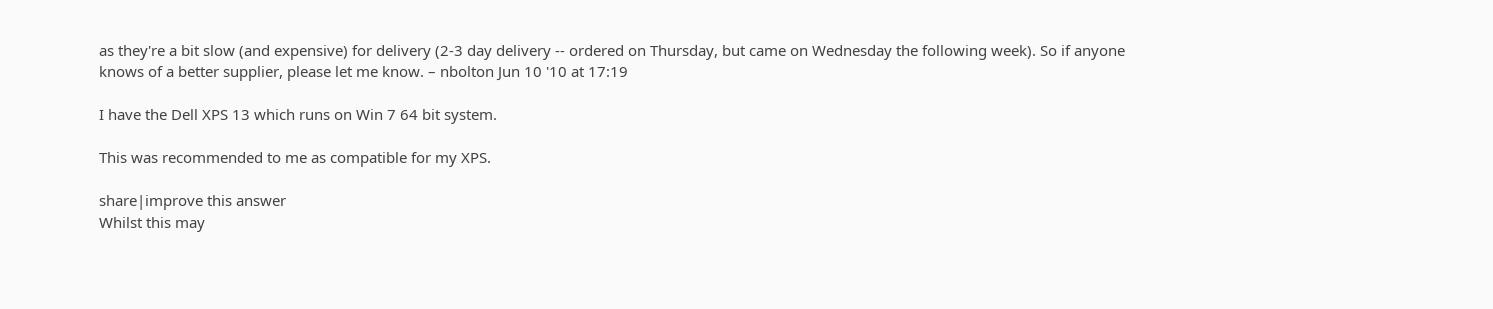as they're a bit slow (and expensive) for delivery (2-3 day delivery -- ordered on Thursday, but came on Wednesday the following week). So if anyone knows of a better supplier, please let me know. – nbolton Jun 10 '10 at 17:19

I have the Dell XPS 13 which runs on Win 7 64 bit system.

This was recommended to me as compatible for my XPS.

share|improve this answer
Whilst this may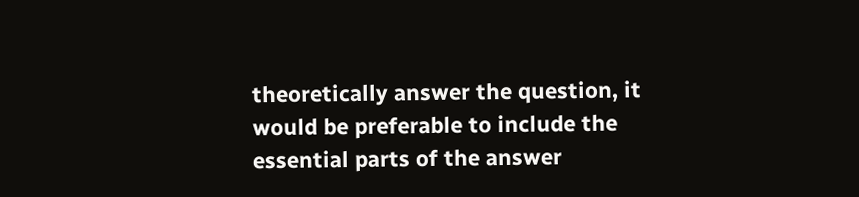theoretically answer the question, it would be preferable to include the essential parts of the answer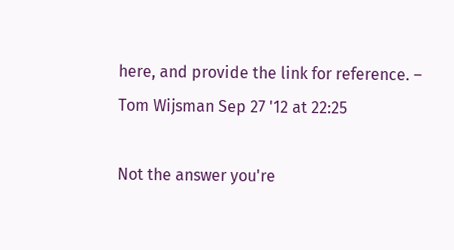here, and provide the link for reference. – Tom Wijsman Sep 27 '12 at 22:25

Not the answer you're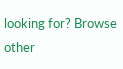looking for? Browse other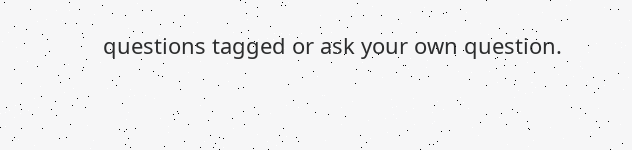questions tagged or ask your own question.